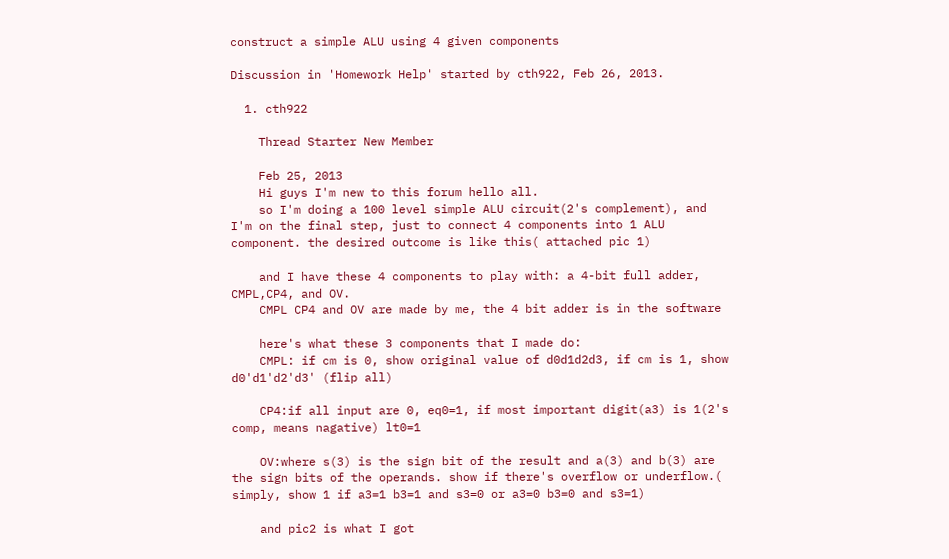construct a simple ALU using 4 given components

Discussion in 'Homework Help' started by cth922, Feb 26, 2013.

  1. cth922

    Thread Starter New Member

    Feb 25, 2013
    Hi guys I'm new to this forum hello all.
    so I'm doing a 100 level simple ALU circuit(2's complement), and I'm on the final step, just to connect 4 components into 1 ALU component. the desired outcome is like this( attached pic 1)

    and I have these 4 components to play with: a 4-bit full adder, CMPL,CP4, and OV.
    CMPL CP4 and OV are made by me, the 4 bit adder is in the software

    here's what these 3 components that I made do:
    CMPL: if cm is 0, show original value of d0d1d2d3, if cm is 1, show d0'd1'd2'd3' (flip all)

    CP4:if all input are 0, eq0=1, if most important digit(a3) is 1(2's comp, means nagative) lt0=1

    OV:where s(3) is the sign bit of the result and a(3) and b(3) are the sign bits of the operands. show if there's overflow or underflow.( simply, show 1 if a3=1 b3=1 and s3=0 or a3=0 b3=0 and s3=1)

    and pic2 is what I got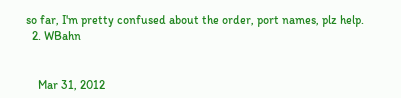so far, I'm pretty confused about the order, port names, plz help.
  2. WBahn


    Mar 31, 2012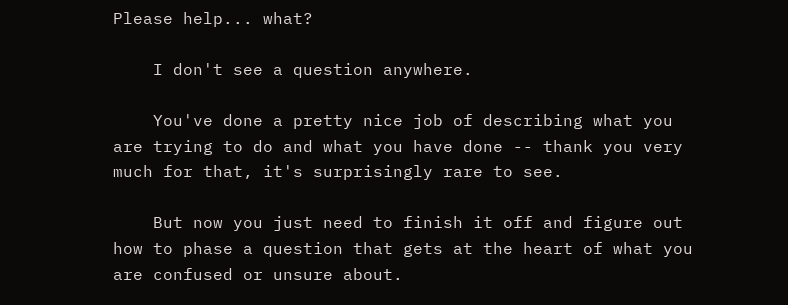Please help... what?

    I don't see a question anywhere.

    You've done a pretty nice job of describing what you are trying to do and what you have done -- thank you very much for that, it's surprisingly rare to see.

    But now you just need to finish it off and figure out how to phase a question that gets at the heart of what you are confused or unsure about.